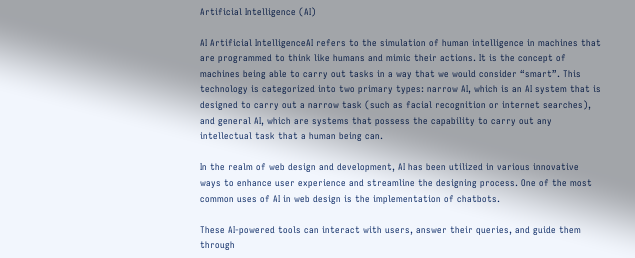Artificial Intelligence (AI)

AI Artificial IntelligenceAI refers to the simulation of human intelligence in machines that are programmed to think like humans and mimic their actions. It is the concept of machines being able to carry out tasks in a way that we would consider “smart”. This technology is categorized into two primary types: narrow AI, which is an AI system that is designed to carry out a narrow task (such as facial recognition or internet searches), and general AI, which are systems that possess the capability to carry out any intellectual task that a human being can.

In the realm of web design and development, AI has been utilized in various innovative ways to enhance user experience and streamline the designing process. One of the most common uses of AI in web design is the implementation of chatbots.

These AI-powered tools can interact with users, answer their queries, and guide them through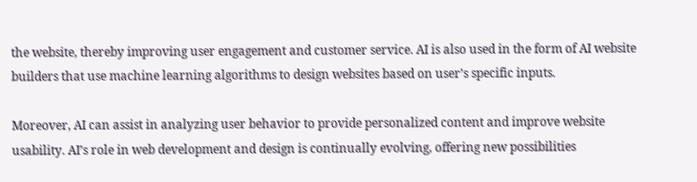the website, thereby improving user engagement and customer service. AI is also used in the form of AI website builders that use machine learning algorithms to design websites based on user’s specific inputs.

Moreover, AI can assist in analyzing user behavior to provide personalized content and improve website usability. AI’s role in web development and design is continually evolving, offering new possibilities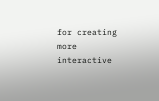for creating more interactive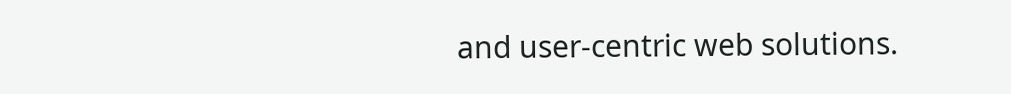and user-centric web solutions.